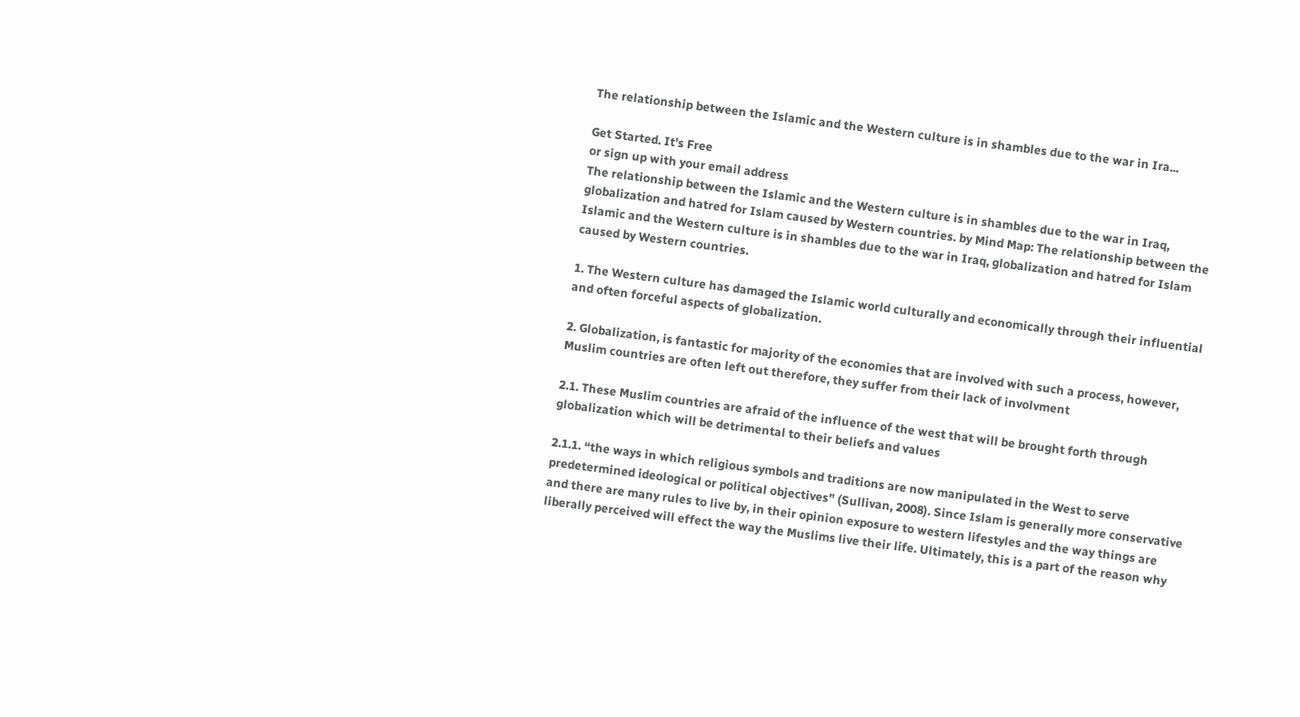The relationship between the Islamic and the Western culture is in shambles due to the war in Ira...

Get Started. It's Free
or sign up with your email address
The relationship between the Islamic and the Western culture is in shambles due to the war in Iraq, globalization and hatred for Islam caused by Western countries. by Mind Map: The relationship between the Islamic and the Western culture is in shambles due to the war in Iraq, globalization and hatred for Islam caused by Western countries.

1. The Western culture has damaged the Islamic world culturally and economically through their influential and often forceful aspects of globalization.

2. Globalization, is fantastic for majority of the economies that are involved with such a process, however, Muslim countries are often left out therefore, they suffer from their lack of involvment

2.1. These Muslim countries are afraid of the influence of the west that will be brought forth through globalization which will be detrimental to their beliefs and values

2.1.1. “the ways in which religious symbols and traditions are now manipulated in the West to serve predetermined ideological or political objectives” (Sullivan, 2008). Since Islam is generally more conservative and there are many rules to live by, in their opinion exposure to western lifestyles and the way things are liberally perceived will effect the way the Muslims live their life. Ultimately, this is a part of the reason why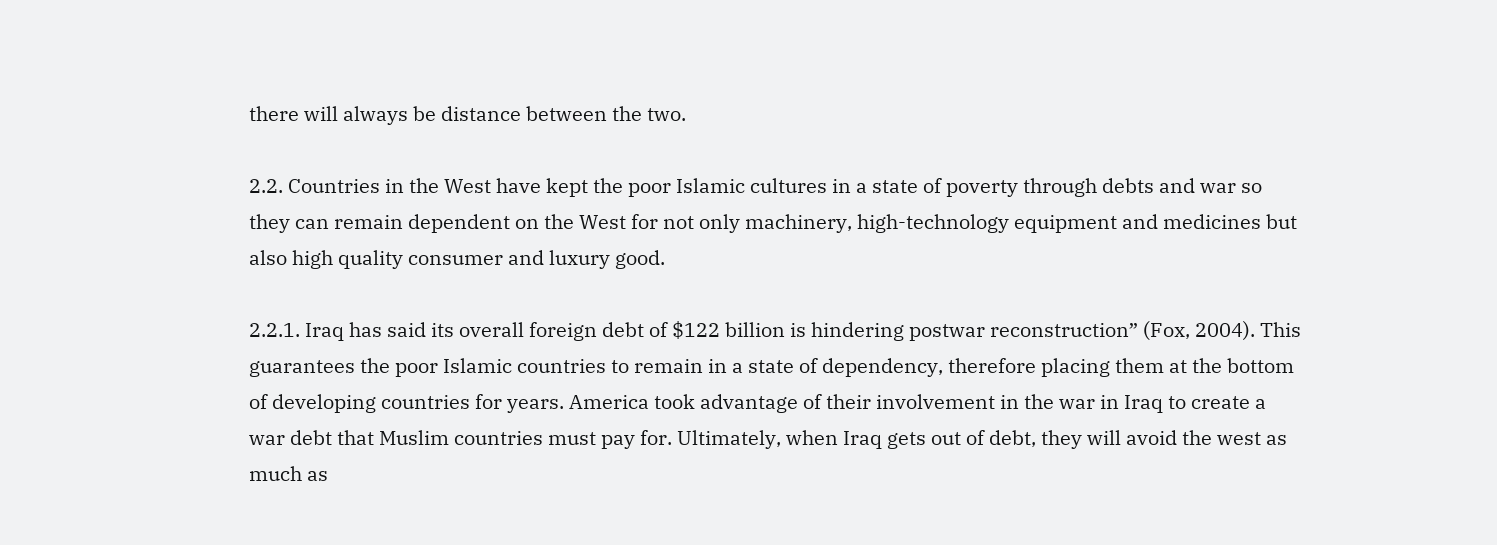there will always be distance between the two.

2.2. Countries in the West have kept the poor Islamic cultures in a state of poverty through debts and war so they can remain dependent on the West for not only machinery, high-technology equipment and medicines but also high quality consumer and luxury good.

2.2.1. Iraq has said its overall foreign debt of $122 billion is hindering postwar reconstruction” (Fox, 2004). This guarantees the poor Islamic countries to remain in a state of dependency, therefore placing them at the bottom of developing countries for years. America took advantage of their involvement in the war in Iraq to create a war debt that Muslim countries must pay for. Ultimately, when Iraq gets out of debt, they will avoid the west as much as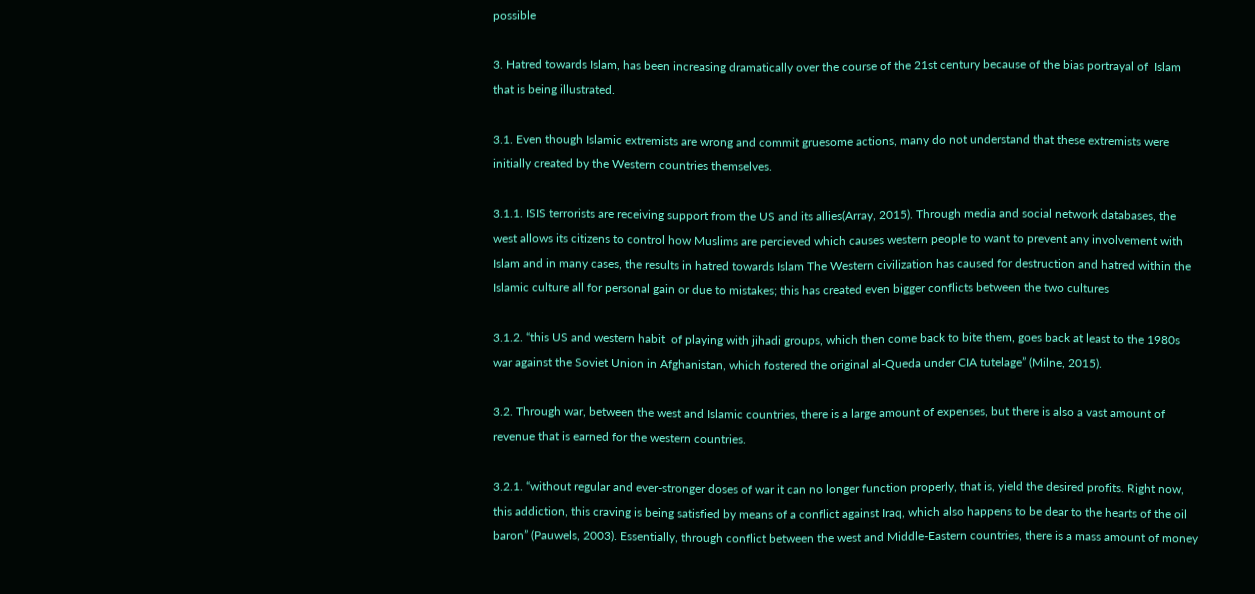possible

3. Hatred towards Islam, has been increasing dramatically over the course of the 21st century because of the bias portrayal of  Islam that is being illustrated.

3.1. Even though Islamic extremists are wrong and commit gruesome actions, many do not understand that these extremists were initially created by the Western countries themselves.

3.1.1. ISIS terrorists are receiving support from the US and its allies(Array, 2015). Through media and social network databases, the west allows its citizens to control how Muslims are percieved which causes western people to want to prevent any involvement with Islam and in many cases, the results in hatred towards Islam The Western civilization has caused for destruction and hatred within the Islamic culture all for personal gain or due to mistakes; this has created even bigger conflicts between the two cultures

3.1.2. “this US and western habit  of playing with jihadi groups, which then come back to bite them, goes back at least to the 1980s war against the Soviet Union in Afghanistan, which fostered the original al-Queda under CIA tutelage” (Milne, 2015).

3.2. Through war, between the west and Islamic countries, there is a large amount of expenses, but there is also a vast amount of revenue that is earned for the western countries.

3.2.1. “without regular and ever-stronger doses of war it can no longer function properly, that is, yield the desired profits. Right now, this addiction, this craving is being satisfied by means of a conflict against Iraq, which also happens to be dear to the hearts of the oil baron” (Pauwels, 2003). Essentially, through conflict between the west and Middle-Eastern countries, there is a mass amount of money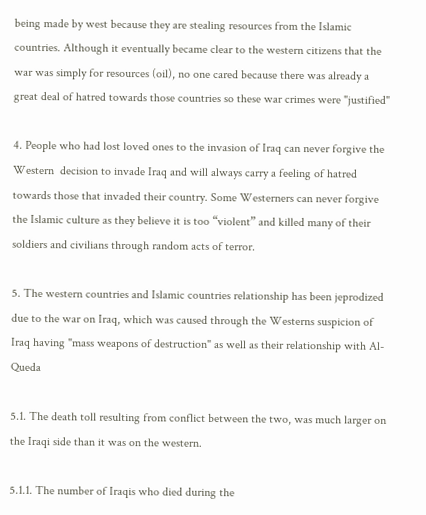being made by west because they are stealing resources from the Islamic countries. Although it eventually became clear to the western citizens that the war was simply for resources (oil), no one cared because there was already a great deal of hatred towards those countries so these war crimes were "justified"

4. People who had lost loved ones to the invasion of Iraq can never forgive the Western  decision to invade Iraq and will always carry a feeling of hatred towards those that invaded their country. Some Westerners can never forgive the Islamic culture as they believe it is too “violent” and killed many of their soldiers and civilians through random acts of terror.

5. The western countries and Islamic countries relationship has been jeprodized due to the war on Iraq, which was caused through the Westerns suspicion of Iraq having "mass weapons of destruction" as well as their relationship with Al-Queda

5.1. The death toll resulting from conflict between the two, was much larger on the Iraqi side than it was on the western.

5.1.1. The number of Iraqis who died during the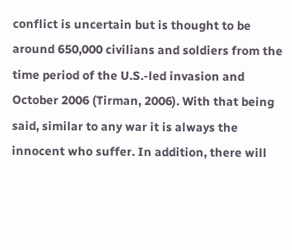conflict is uncertain but is thought to be around 650,000 civilians and soldiers from the time period of the U.S.-led invasion and October 2006 (Tirman, 2006). With that being said, similar to any war it is always the innocent who suffer. In addition, there will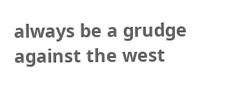always be a grudge against the west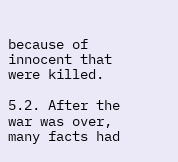because of innocent that were killed.

5.2. After the war was over, many facts had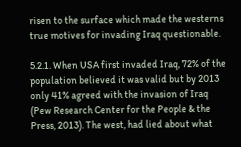risen to the surface which made the westerns true motives for invading Iraq questionable.

5.2.1. When USA first invaded Iraq, 72% of the population believed it was valid but by 2013 only 41% agreed with the invasion of Iraq (Pew Research Center for the People & the Press, 2013). The west, had lied about what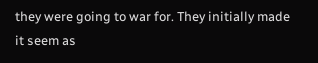they were going to war for. They initially made it seem as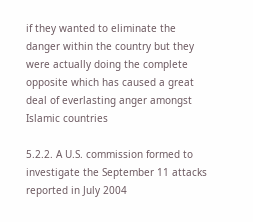if they wanted to eliminate the danger within the country but they were actually doing the complete opposite which has caused a great deal of everlasting anger amongst Islamic countries

5.2.2. A U.S. commission formed to investigate the September 11 attacks reported in July 2004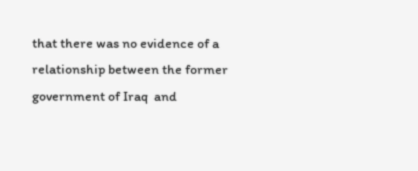that there was no evidence of a relationship between the former government of Iraq  and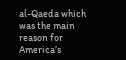al-Qaeda which was the main reason for America’s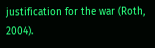justification for the war (Roth, 2004).